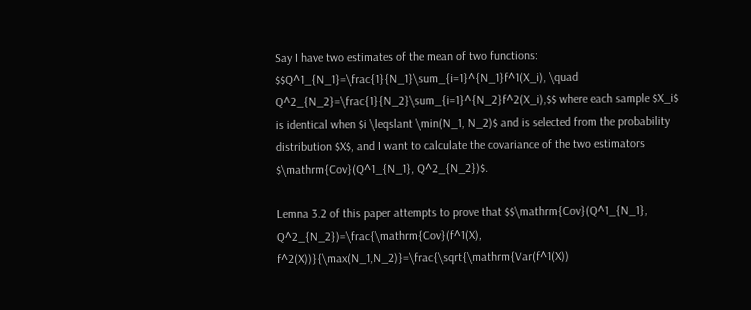Say I have two estimates of the mean of two functions: $$Q^1_{N_1}=\frac{1}{N_1}\sum_{i=1}^{N_1}f^1(X_i), \quad Q^2_{N_2}=\frac{1}{N_2}\sum_{i=1}^{N_2}f^2(X_i),$$ where each sample $X_i$ is identical when $i \leqslant \min(N_1, N_2)$ and is selected from the probability distribution $X$, and I want to calculate the covariance of the two estimators $\mathrm{Cov}(Q^1_{N_1}, Q^2_{N_2})$.

Lemna 3.2 of this paper attempts to prove that $$\mathrm{Cov}(Q^1_{N_1}, Q^2_{N_2})=\frac{\mathrm{Cov}(f^1(X), f^2(X))}{\max(N_1,N_2)}=\frac{\sqrt{\mathrm{Var(f^1(X))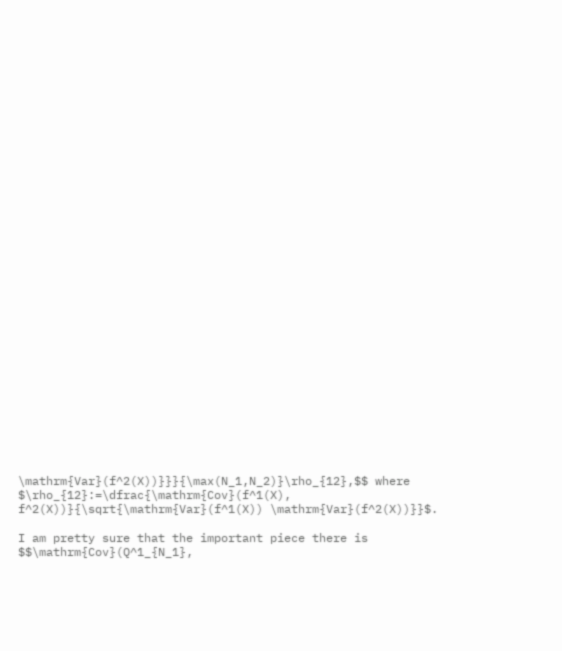\mathrm{Var}(f^2(X))}}}{\max(N_1,N_2)}\rho_{12},$$ where $\rho_{12}:=\dfrac{\mathrm{Cov}(f^1(X), f^2(X))}{\sqrt{\mathrm{Var}(f^1(X)) \mathrm{Var}(f^2(X))}}$.

I am pretty sure that the important piece there is $$\mathrm{Cov}(Q^1_{N_1},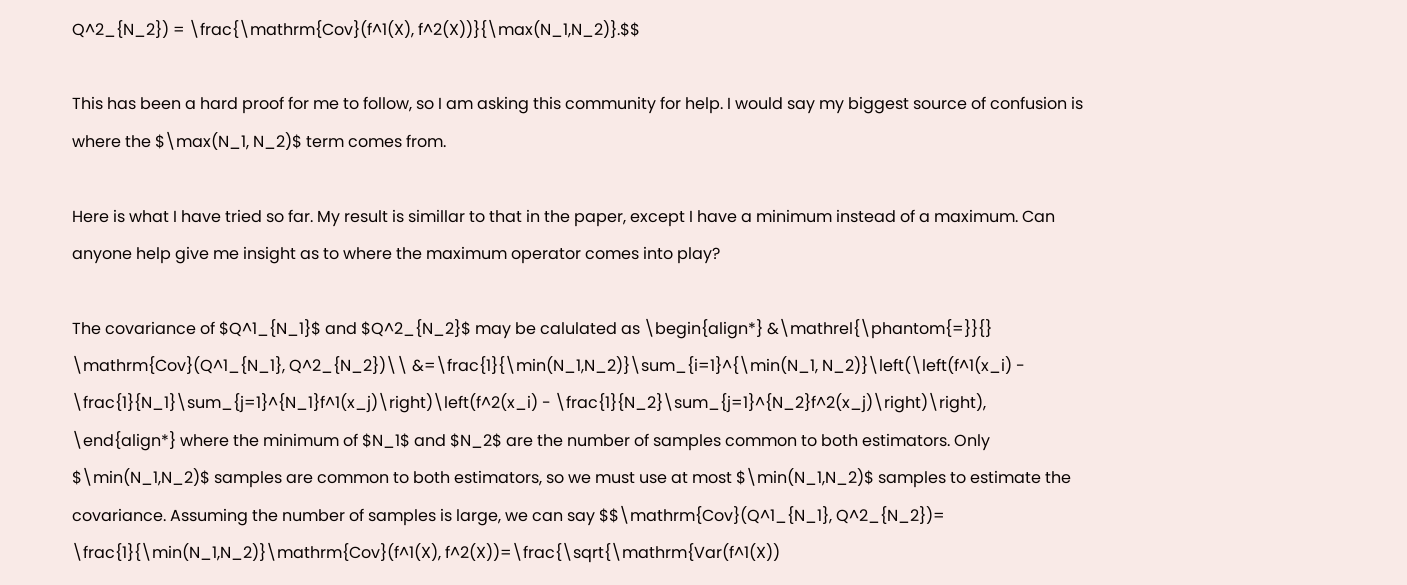Q^2_{N_2}) = \frac{\mathrm{Cov}(f^1(X), f^2(X))}{\max(N_1,N_2)}.$$

This has been a hard proof for me to follow, so I am asking this community for help. I would say my biggest source of confusion is where the $\max(N_1, N_2)$ term comes from.

Here is what I have tried so far. My result is simillar to that in the paper, except I have a minimum instead of a maximum. Can anyone help give me insight as to where the maximum operator comes into play?

The covariance of $Q^1_{N_1}$ and $Q^2_{N_2}$ may be calulated as \begin{align*} &\mathrel{\phantom{=}}{} \mathrm{Cov}(Q^1_{N_1}, Q^2_{N_2})\\ &=\frac{1}{\min(N_1,N_2)}\sum_{i=1}^{\min(N_1, N_2)}\left(\left(f^1(x_i) - \frac{1}{N_1}\sum_{j=1}^{N_1}f^1(x_j)\right)\left(f^2(x_i) - \frac{1}{N_2}\sum_{j=1}^{N_2}f^2(x_j)\right)\right), \end{align*} where the minimum of $N_1$ and $N_2$ are the number of samples common to both estimators. Only $\min(N_1,N_2)$ samples are common to both estimators, so we must use at most $\min(N_1,N_2)$ samples to estimate the covariance. Assuming the number of samples is large, we can say $$\mathrm{Cov}(Q^1_{N_1}, Q^2_{N_2})= \frac{1}{\min(N_1,N_2)}\mathrm{Cov}(f^1(X), f^2(X))=\frac{\sqrt{\mathrm{Var(f^1(X))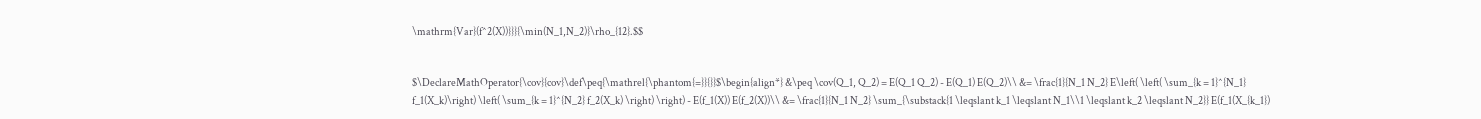\mathrm{Var}(f^2(X))}}}{\min(N_1,N_2)}\rho_{12}.$$


$\DeclareMathOperator{\cov}{cov}\def\peq{\mathrel{\phantom{=}}{}}$\begin{align*} &\peq \cov(Q_1, Q_2) = E(Q_1 Q_2) - E(Q_1) E(Q_2)\\ &= \frac{1}{N_1 N_2} E\left( \left( \sum_{k = 1}^{N_1} f_1(X_k)\right) \left( \sum_{k = 1}^{N_2} f_2(X_k) \right) \right) - E(f_1(X)) E(f_2(X))\\ &= \frac{1}{N_1 N_2} \sum_{\substack{1 \leqslant k_1 \leqslant N_1\\1 \leqslant k_2 \leqslant N_2}} E(f_1(X_{k_1})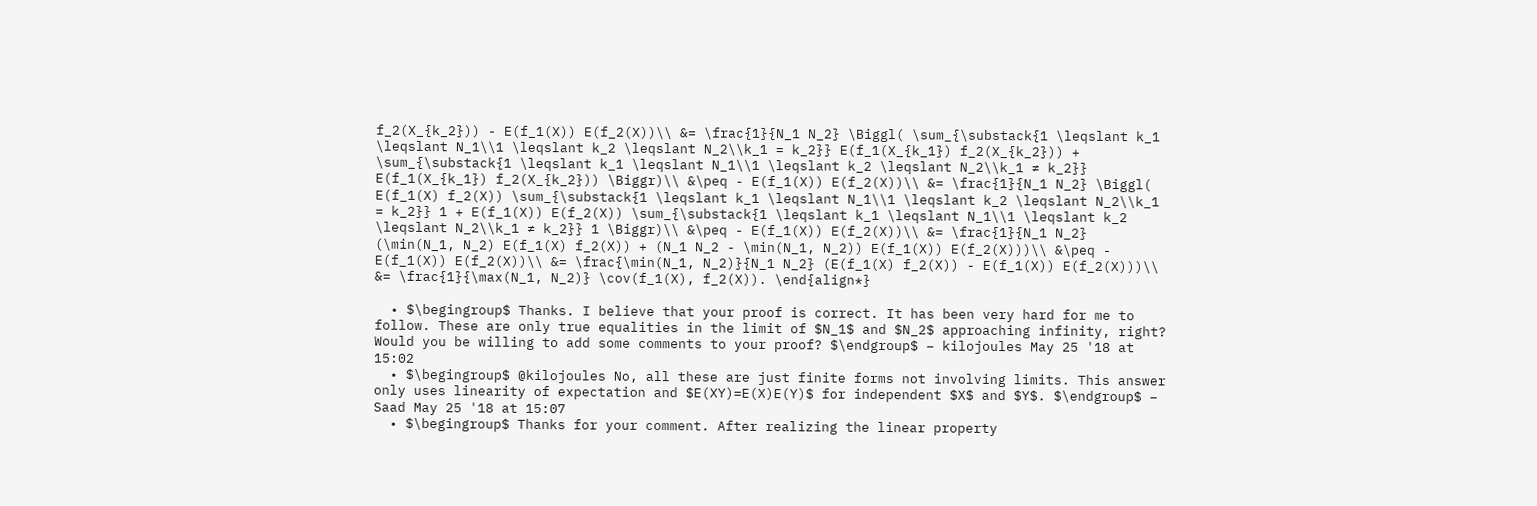f_2(X_{k_2})) - E(f_1(X)) E(f_2(X))\\ &= \frac{1}{N_1 N_2} \Biggl( \sum_{\substack{1 \leqslant k_1 \leqslant N_1\\1 \leqslant k_2 \leqslant N_2\\k_1 = k_2}} E(f_1(X_{k_1}) f_2(X_{k_2})) + \sum_{\substack{1 \leqslant k_1 \leqslant N_1\\1 \leqslant k_2 \leqslant N_2\\k_1 ≠ k_2}} E(f_1(X_{k_1}) f_2(X_{k_2})) \Biggr)\\ &\peq - E(f_1(X)) E(f_2(X))\\ &= \frac{1}{N_1 N_2} \Biggl( E(f_1(X) f_2(X)) \sum_{\substack{1 \leqslant k_1 \leqslant N_1\\1 \leqslant k_2 \leqslant N_2\\k_1 = k_2}} 1 + E(f_1(X)) E(f_2(X)) \sum_{\substack{1 \leqslant k_1 \leqslant N_1\\1 \leqslant k_2 \leqslant N_2\\k_1 ≠ k_2}} 1 \Biggr)\\ &\peq - E(f_1(X)) E(f_2(X))\\ &= \frac{1}{N_1 N_2} (\min(N_1, N_2) E(f_1(X) f_2(X)) + (N_1 N_2 - \min(N_1, N_2)) E(f_1(X)) E(f_2(X)))\\ &\peq - E(f_1(X)) E(f_2(X))\\ &= \frac{\min(N_1, N_2)}{N_1 N_2} (E(f_1(X) f_2(X)) - E(f_1(X)) E(f_2(X)))\\ &= \frac{1}{\max(N_1, N_2)} \cov(f_1(X), f_2(X)). \end{align*}

  • $\begingroup$ Thanks. I believe that your proof is correct. It has been very hard for me to follow. These are only true equalities in the limit of $N_1$ and $N_2$ approaching infinity, right? Would you be willing to add some comments to your proof? $\endgroup$ – kilojoules May 25 '18 at 15:02
  • $\begingroup$ @kilojoules No, all these are just finite forms not involving limits. This answer only uses linearity of expectation and $E(XY)=E(X)E(Y)$ for independent $X$ and $Y$. $\endgroup$ – Saad May 25 '18 at 15:07
  • $\begingroup$ Thanks for your comment. After realizing the linear property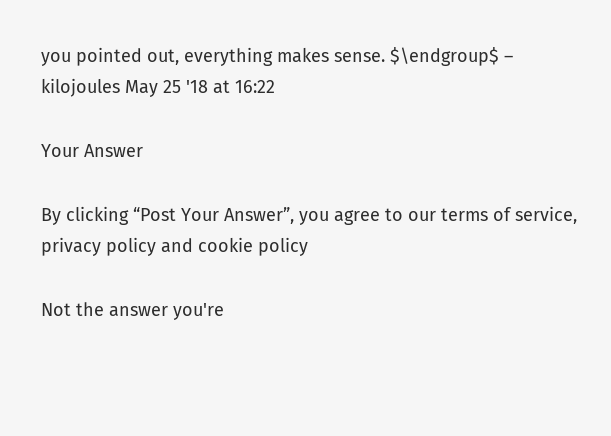you pointed out, everything makes sense. $\endgroup$ – kilojoules May 25 '18 at 16:22

Your Answer

By clicking “Post Your Answer”, you agree to our terms of service, privacy policy and cookie policy

Not the answer you're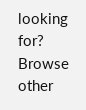looking for? Browse other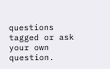questions tagged or ask your own question.